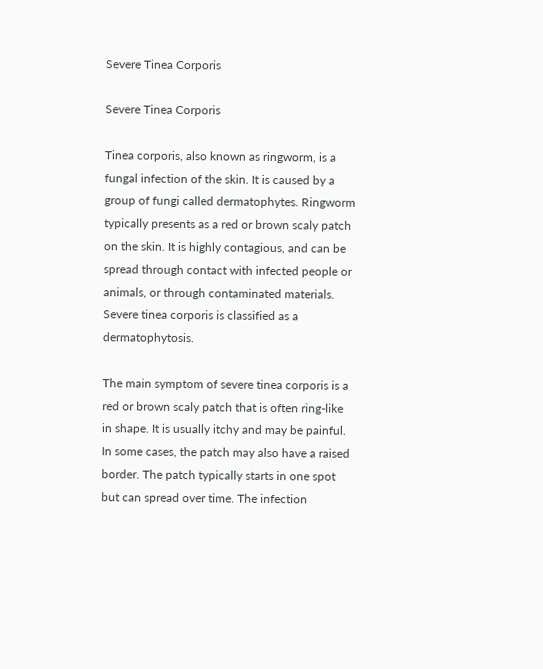Severe Tinea Corporis

Severe Tinea Corporis

Tinea corporis, also known as ringworm, is a fungal infection of the skin. It is caused by a group of fungi called dermatophytes. Ringworm typically presents as a red or brown scaly patch on the skin. It is highly contagious, and can be spread through contact with infected people or animals, or through contaminated materials. Severe tinea corporis is classified as a dermatophytosis.

The main symptom of severe tinea corporis is a red or brown scaly patch that is often ring-like in shape. It is usually itchy and may be painful. In some cases, the patch may also have a raised border. The patch typically starts in one spot but can spread over time. The infection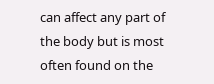can affect any part of the body but is most often found on the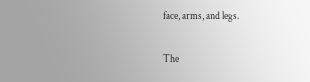face, arms, and legs.

The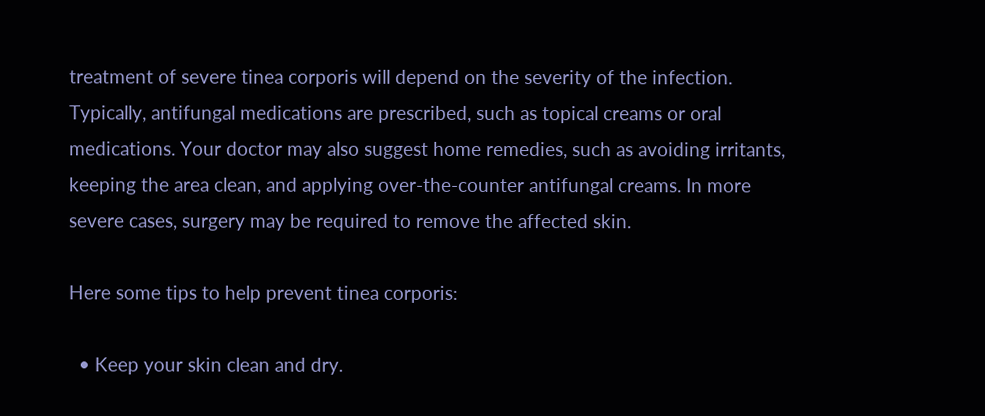treatment of severe tinea corporis will depend on the severity of the infection. Typically, antifungal medications are prescribed, such as topical creams or oral medications. Your doctor may also suggest home remedies, such as avoiding irritants, keeping the area clean, and applying over-the-counter antifungal creams. In more severe cases, surgery may be required to remove the affected skin.

Here some tips to help prevent tinea corporis:

  • Keep your skin clean and dry.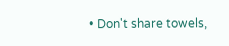• Don't share towels,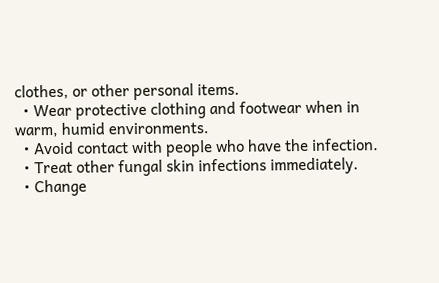clothes, or other personal items.
  • Wear protective clothing and footwear when in warm, humid environments.
  • Avoid contact with people who have the infection.
  • Treat other fungal skin infections immediately.
  • Change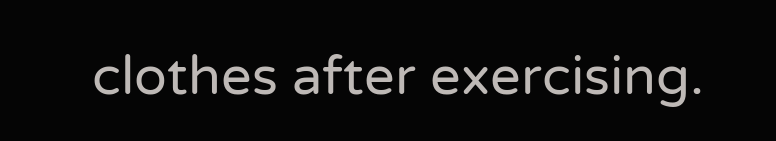clothes after exercising.